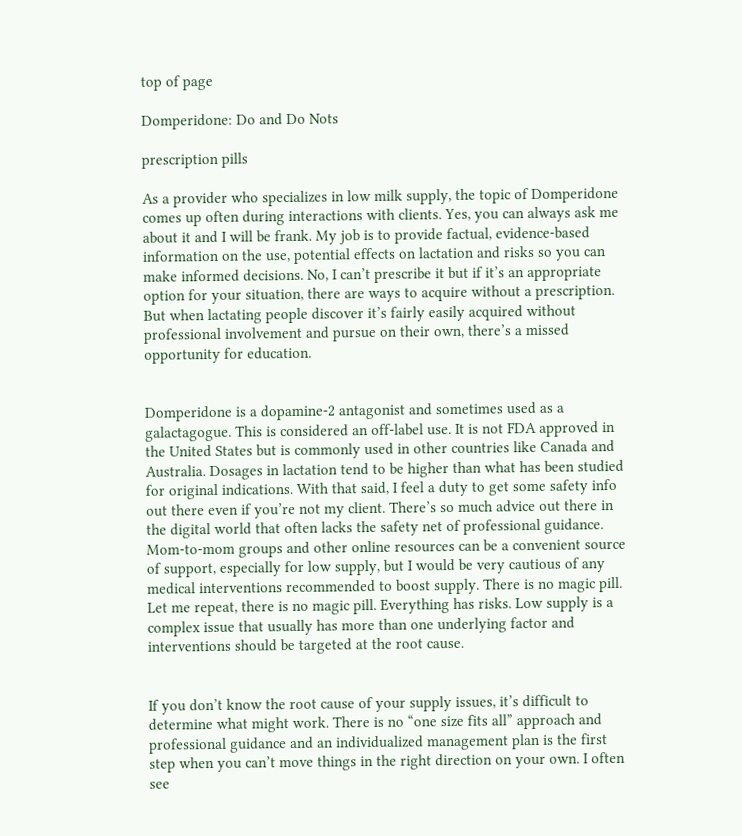top of page

Domperidone: Do and Do Nots

prescription pills

As a provider who specializes in low milk supply, the topic of Domperidone comes up often during interactions with clients. Yes, you can always ask me about it and I will be frank. My job is to provide factual, evidence-based information on the use, potential effects on lactation and risks so you can make informed decisions. No, I can’t prescribe it but if it’s an appropriate option for your situation, there are ways to acquire without a prescription. But when lactating people discover it’s fairly easily acquired without professional involvement and pursue on their own, there’s a missed opportunity for education.


Domperidone is a dopamine-2 antagonist and sometimes used as a galactagogue. This is considered an off-label use. It is not FDA approved in the United States but is commonly used in other countries like Canada and Australia. Dosages in lactation tend to be higher than what has been studied for original indications. With that said, I feel a duty to get some safety info out there even if you’re not my client. There’s so much advice out there in the digital world that often lacks the safety net of professional guidance. Mom-to-mom groups and other online resources can be a convenient source of support, especially for low supply, but I would be very cautious of any medical interventions recommended to boost supply. There is no magic pill. Let me repeat, there is no magic pill. Everything has risks. Low supply is a complex issue that usually has more than one underlying factor and interventions should be targeted at the root cause.


If you don’t know the root cause of your supply issues, it’s difficult to determine what might work. There is no “one size fits all” approach and professional guidance and an individualized management plan is the first step when you can’t move things in the right direction on your own. I often see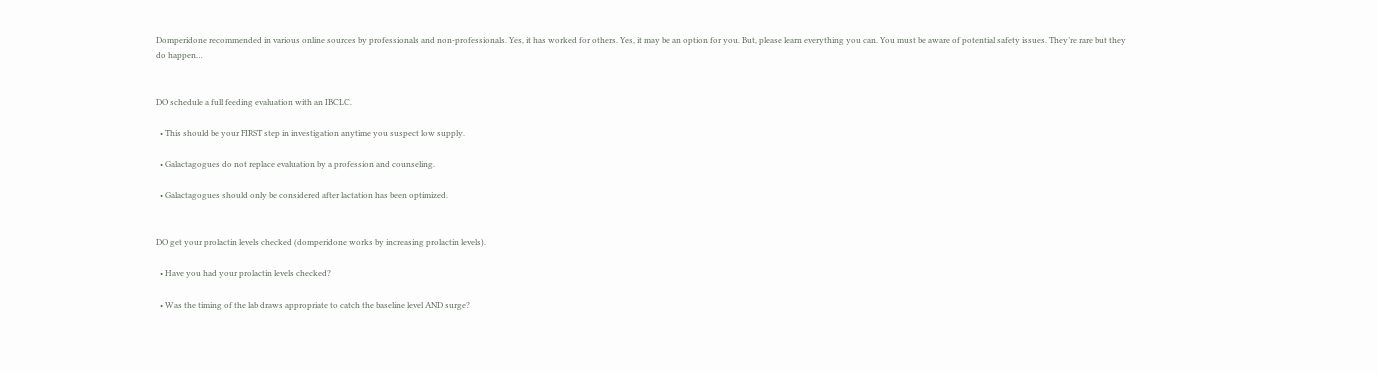Domperidone recommended in various online sources by professionals and non-professionals. Yes, it has worked for others. Yes, it may be an option for you. But, please learn everything you can. You must be aware of potential safety issues. They’re rare but they do happen…


DO schedule a full feeding evaluation with an IBCLC.

  • This should be your FIRST step in investigation anytime you suspect low supply.

  • Galactagogues do not replace evaluation by a profession and counseling.

  • Galactagogues should only be considered after lactation has been optimized.


DO get your prolactin levels checked (domperidone works by increasing prolactin levels).

  • Have you had your prolactin levels checked?

  • Was the timing of the lab draws appropriate to catch the baseline level AND surge?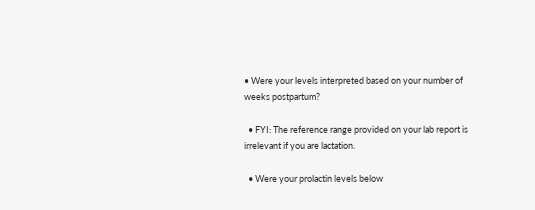• Were your levels interpreted based on your number of weeks postpartum?

  • FYI: The reference range provided on your lab report is irrelevant if you are lactation.

  • Were your prolactin levels below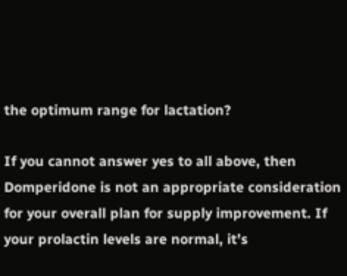the optimum range for lactation?

If you cannot answer yes to all above, then Domperidone is not an appropriate consideration for your overall plan for supply improvement. If your prolactin levels are normal, it’s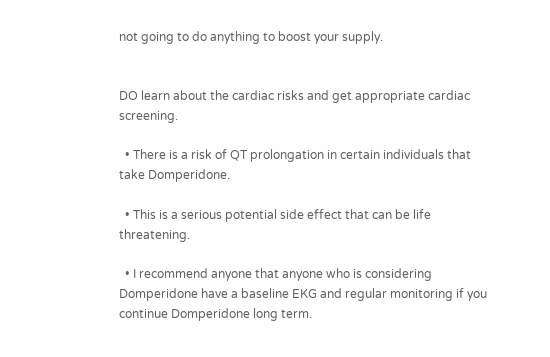not going to do anything to boost your supply.


DO learn about the cardiac risks and get appropriate cardiac screening.

  • There is a risk of QT prolongation in certain individuals that take Domperidone.

  • This is a serious potential side effect that can be life threatening.

  • I recommend anyone that anyone who is considering Domperidone have a baseline EKG and regular monitoring if you continue Domperidone long term.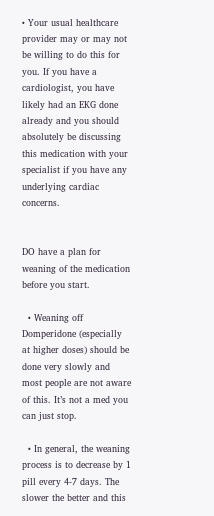• Your usual healthcare provider may or may not be willing to do this for you. If you have a cardiologist, you have likely had an EKG done already and you should absolutely be discussing this medication with your specialist if you have any underlying cardiac concerns.


DO have a plan for weaning of the medication before you start.

  • Weaning off Domperidone (especially at higher doses) should be done very slowly and most people are not aware of this. It’s not a med you can just stop.

  • In general, the weaning process is to decrease by 1 pill every 4-7 days. The slower the better and this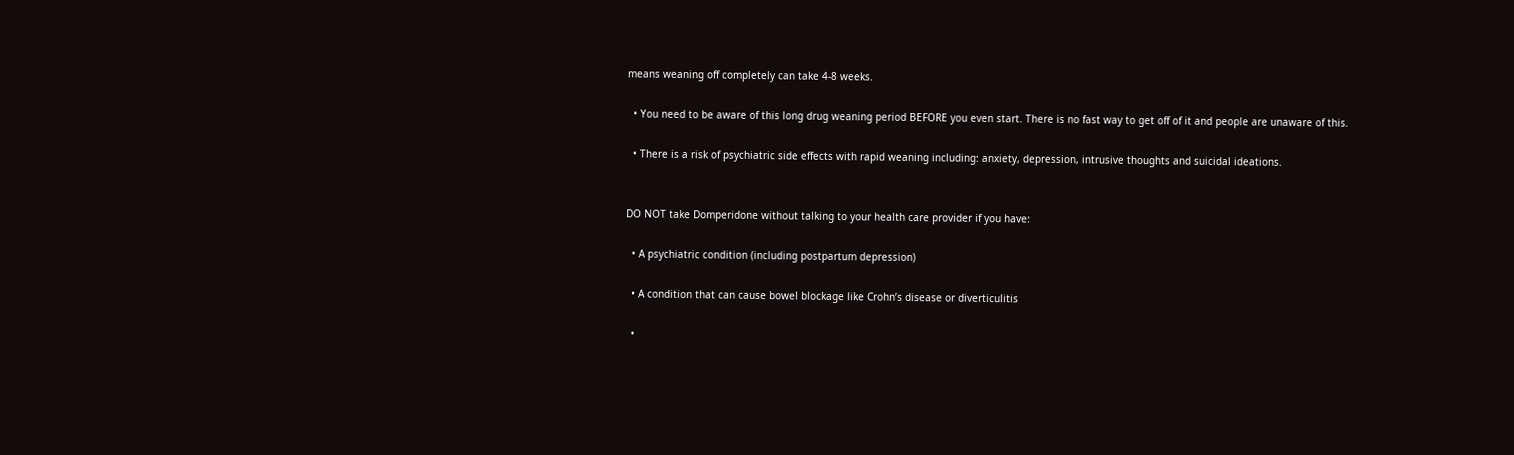means weaning off completely can take 4-8 weeks.

  • You need to be aware of this long drug weaning period BEFORE you even start. There is no fast way to get off of it and people are unaware of this.

  • There is a risk of psychiatric side effects with rapid weaning including: anxiety, depression, intrusive thoughts and suicidal ideations.


DO NOT take Domperidone without talking to your health care provider if you have:

  • A psychiatric condition (including postpartum depression)

  • A condition that can cause bowel blockage like Crohn’s disease or diverticulitis

  •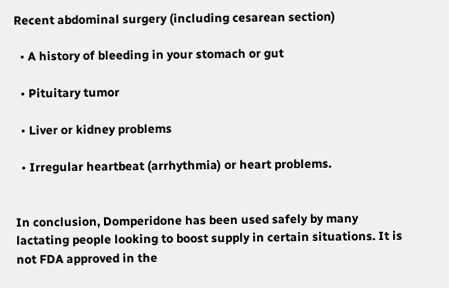Recent abdominal surgery (including cesarean section)

  • A history of bleeding in your stomach or gut

  • Pituitary tumor

  • Liver or kidney problems

  • Irregular heartbeat (arrhythmia) or heart problems.


In conclusion, Domperidone has been used safely by many lactating people looking to boost supply in certain situations. It is not FDA approved in the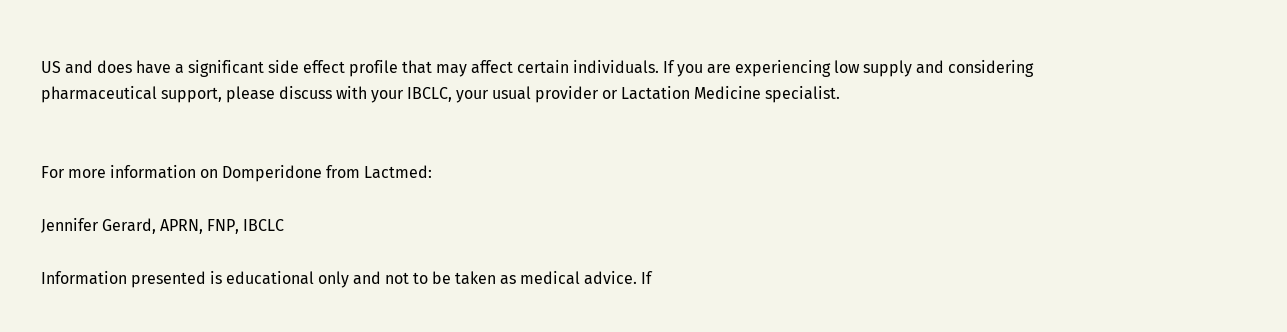US and does have a significant side effect profile that may affect certain individuals. If you are experiencing low supply and considering pharmaceutical support, please discuss with your IBCLC, your usual provider or Lactation Medicine specialist.


For more information on Domperidone from Lactmed:

Jennifer Gerard, APRN, FNP, IBCLC

Information presented is educational only and not to be taken as medical advice. If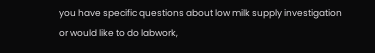you have specific questions about low milk supply investigation or would like to do labwork,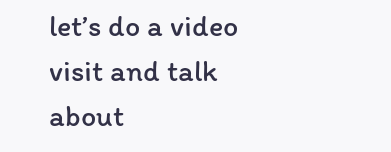let’s do a video visit and talk about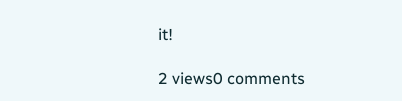it!

2 views0 comments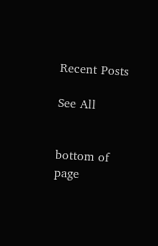Recent Posts

See All


bottom of page